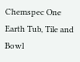Chemspec One Earth Tub, Tile and Bowl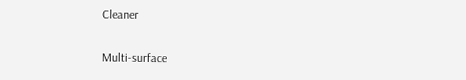Cleaner

Multi-surface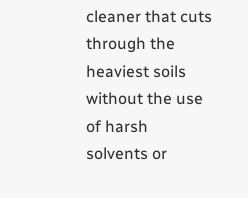cleaner that cuts through the heaviest soils without the use of harsh solvents or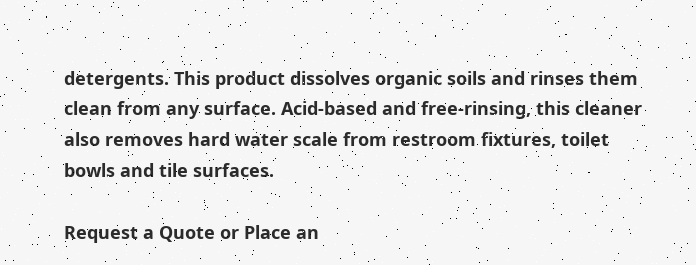detergents. This product dissolves organic soils and rinses them clean from any surface. Acid-based and free-rinsing, this cleaner also removes hard water scale from restroom fixtures, toilet bowls and tile surfaces.

Request a Quote or Place an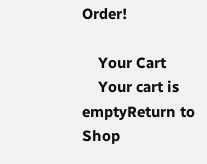Order!

    Your Cart
    Your cart is emptyReturn to Shop